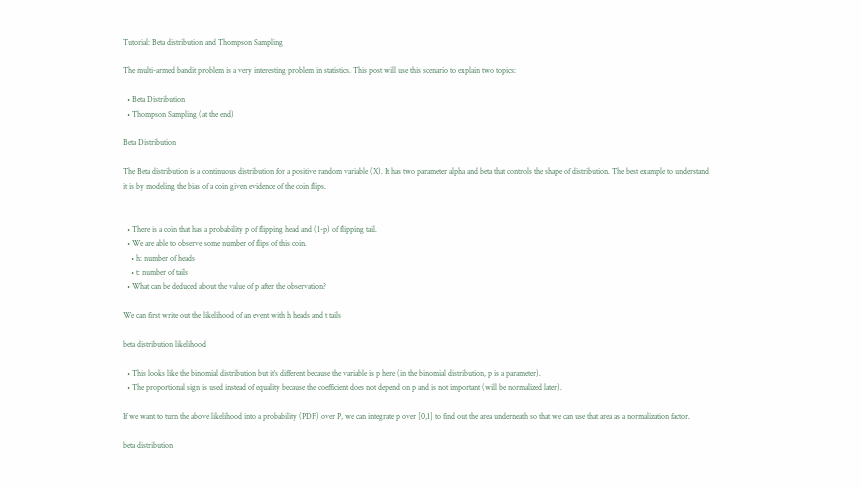Tutorial: Beta distribution and Thompson Sampling

The multi-armed bandit problem is a very interesting problem in statistics. This post will use this scenario to explain two topics:

  • Beta Distribution
  • Thompson Sampling (at the end)

Beta Distribution

The Beta distribution is a continuous distribution for a positive random variable (X). It has two parameter alpha and beta that controls the shape of distribution. The best example to understand it is by modeling the bias of a coin given evidence of the coin flips.


  • There is a coin that has a probability p of flipping head and (1-p) of flipping tail.
  • We are able to observe some number of flips of this coin.
    • h: number of heads
    • t: number of tails
  • What can be deduced about the value of p after the observation?

We can first write out the likelihood of an event with h heads and t tails

beta distribution likelihood

  • This looks like the binomial distribution but it’s different because the variable is p here (in the binomial distribution, p is a parameter).
  • The proportional sign is used instead of equality because the coefficient does not depend on p and is not important (will be normalized later).

If we want to turn the above likelihood into a probability (PDF) over P, we can integrate p over [0,1] to find out the area underneath so that we can use that area as a normalization factor.

beta distribution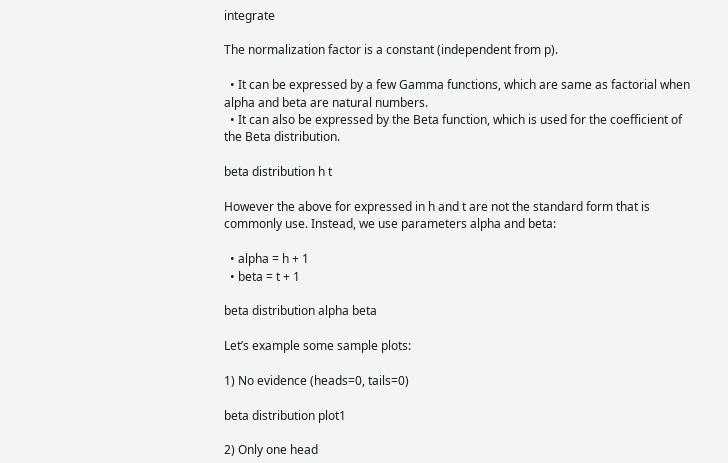integrate

The normalization factor is a constant (independent from p).

  • It can be expressed by a few Gamma functions, which are same as factorial when alpha and beta are natural numbers.
  • It can also be expressed by the Beta function, which is used for the coefficient of the Beta distribution.

beta distribution h t

However the above for expressed in h and t are not the standard form that is commonly use. Instead, we use parameters alpha and beta:

  • alpha = h + 1
  • beta = t + 1

beta distribution alpha beta

Let’s example some sample plots:

1) No evidence (heads=0, tails=0)

beta distribution plot1

2) Only one head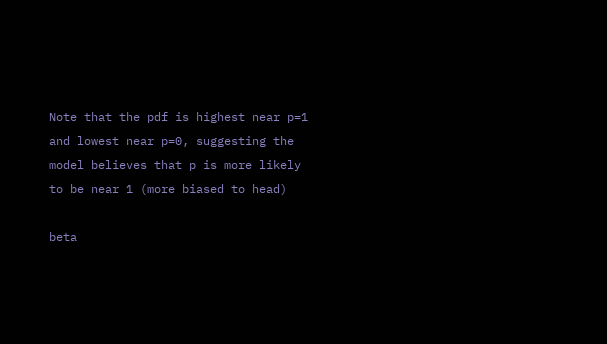Note that the pdf is highest near p=1 and lowest near p=0, suggesting the model believes that p is more likely to be near 1 (more biased to head)

beta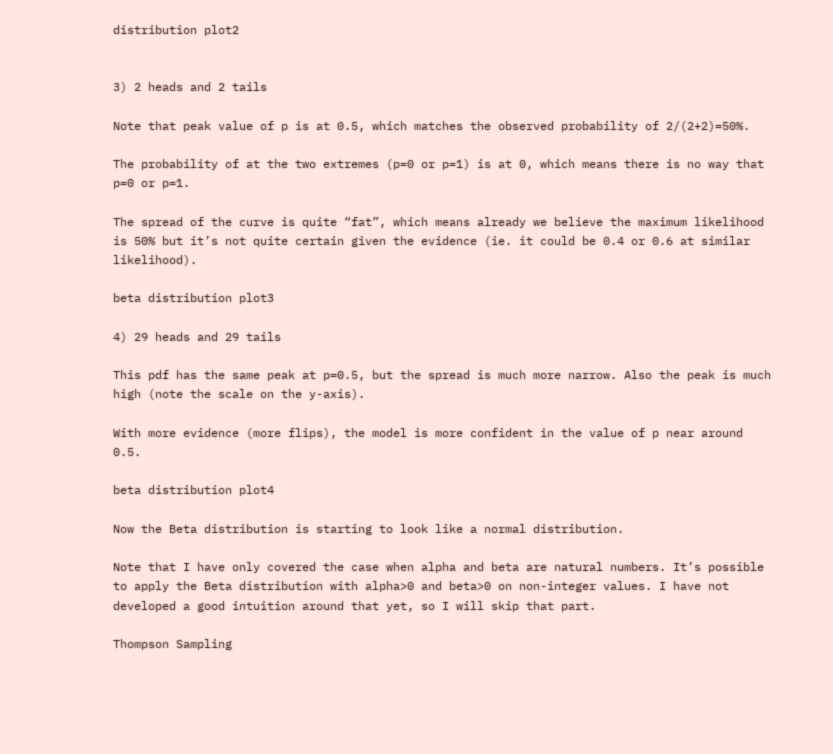distribution plot2


3) 2 heads and 2 tails

Note that peak value of p is at 0.5, which matches the observed probability of 2/(2+2)=50%.

The probability of at the two extremes (p=0 or p=1) is at 0, which means there is no way that p=0 or p=1.

The spread of the curve is quite “fat”, which means already we believe the maximum likelihood is 50% but it’s not quite certain given the evidence (ie. it could be 0.4 or 0.6 at similar likelihood).

beta distribution plot3

4) 29 heads and 29 tails

This pdf has the same peak at p=0.5, but the spread is much more narrow. Also the peak is much high (note the scale on the y-axis).

With more evidence (more flips), the model is more confident in the value of p near around 0.5.

beta distribution plot4

Now the Beta distribution is starting to look like a normal distribution.

Note that I have only covered the case when alpha and beta are natural numbers. It’s possible to apply the Beta distribution with alpha>0 and beta>0 on non-integer values. I have not developed a good intuition around that yet, so I will skip that part.

Thompson Sampling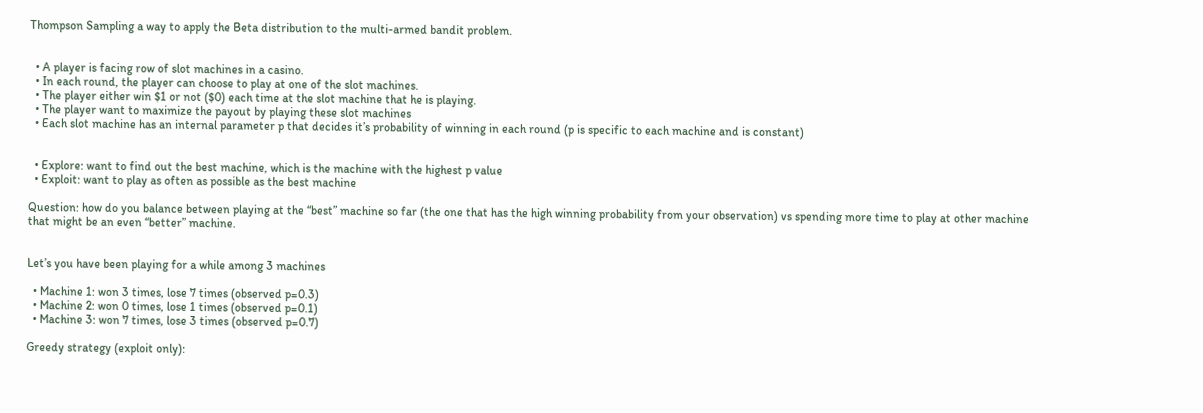Thompson Sampling a way to apply the Beta distribution to the multi-armed bandit problem.


  • A player is facing row of slot machines in a casino.
  • In each round, the player can choose to play at one of the slot machines.
  • The player either win $1 or not ($0) each time at the slot machine that he is playing.
  • The player want to maximize the payout by playing these slot machines
  • Each slot machine has an internal parameter p that decides it’s probability of winning in each round (p is specific to each machine and is constant)


  • Explore: want to find out the best machine, which is the machine with the highest p value
  • Exploit: want to play as often as possible as the best machine

Question: how do you balance between playing at the “best” machine so far (the one that has the high winning probability from your observation) vs spending more time to play at other machine that might be an even “better” machine.


Let’s you have been playing for a while among 3 machines

  • Machine 1: won 3 times, lose 7 times (observed p=0.3)
  • Machine 2: won 0 times, lose 1 times (observed p=0.1)
  • Machine 3: won 7 times, lose 3 times (observed p=0.7)

Greedy strategy (exploit only):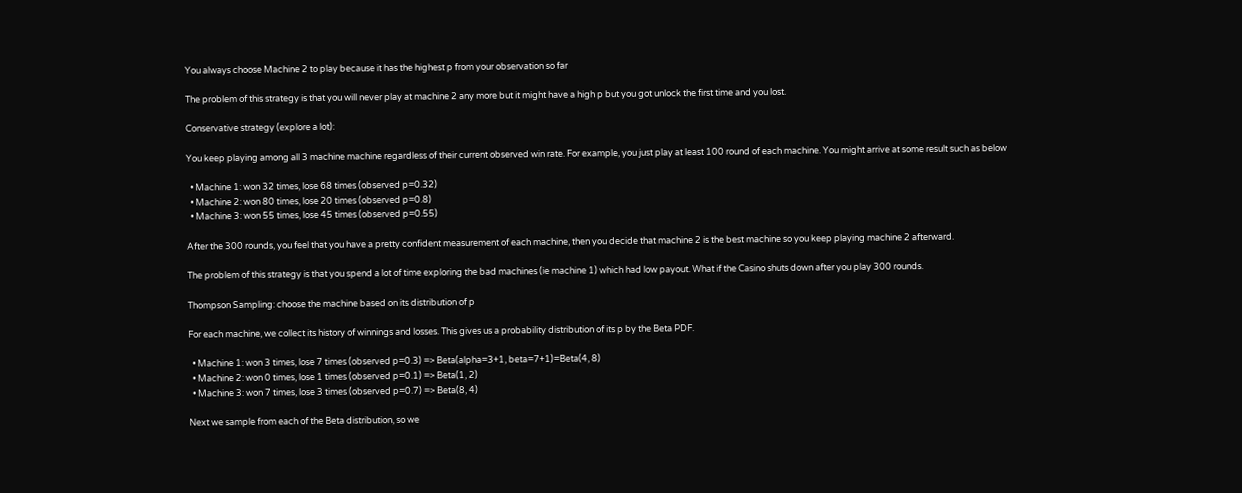You always choose Machine 2 to play because it has the highest p from your observation so far

The problem of this strategy is that you will never play at machine 2 any more but it might have a high p but you got unlock the first time and you lost.

Conservative strategy (explore a lot):

You keep playing among all 3 machine machine regardless of their current observed win rate. For example, you just play at least 100 round of each machine. You might arrive at some result such as below

  • Machine 1: won 32 times, lose 68 times (observed p=0.32)
  • Machine 2: won 80 times, lose 20 times (observed p=0.8)
  • Machine 3: won 55 times, lose 45 times (observed p=0.55)

After the 300 rounds, you feel that you have a pretty confident measurement of each machine, then you decide that machine 2 is the best machine so you keep playing machine 2 afterward.

The problem of this strategy is that you spend a lot of time exploring the bad machines (ie machine 1) which had low payout. What if the Casino shuts down after you play 300 rounds.

Thompson Sampling: choose the machine based on its distribution of p

For each machine, we collect its history of winnings and losses. This gives us a probability distribution of its p by the Beta PDF.

  • Machine 1: won 3 times, lose 7 times (observed p=0.3) => Beta(alpha=3+1, beta=7+1)=Beta(4, 8)
  • Machine 2: won 0 times, lose 1 times (observed p=0.1) => Beta(1, 2)
  • Machine 3: won 7 times, lose 3 times (observed p=0.7) => Beta(8, 4)

Next we sample from each of the Beta distribution, so we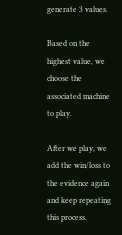generate 3 values.

Based on the highest value, we choose the associated machine to play.

After we play, we add the win/loss to the evidence again and keep repeating this process.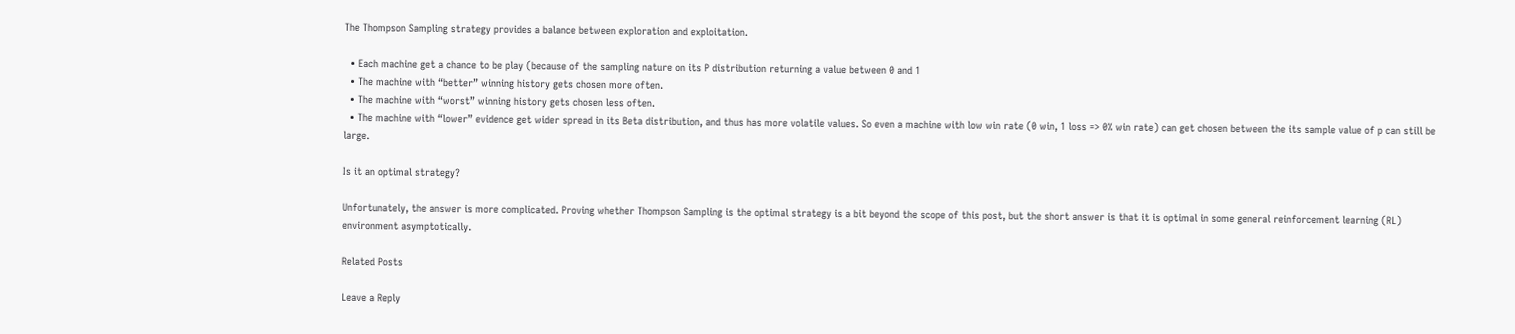The Thompson Sampling strategy provides a balance between exploration and exploitation.

  • Each machine get a chance to be play (because of the sampling nature on its P distribution returning a value between 0 and 1
  • The machine with “better” winning history gets chosen more often.
  • The machine with “worst” winning history gets chosen less often.
  • The machine with “lower” evidence get wider spread in its Beta distribution, and thus has more volatile values. So even a machine with low win rate (0 win, 1 loss => 0% win rate) can get chosen between the its sample value of p can still be large.

Is it an optimal strategy?

Unfortunately, the answer is more complicated. Proving whether Thompson Sampling is the optimal strategy is a bit beyond the scope of this post, but the short answer is that it is optimal in some general reinforcement learning (RL) environment asymptotically.

Related Posts

Leave a Reply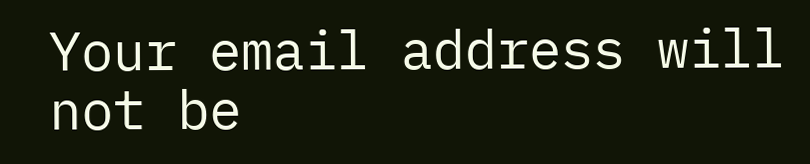Your email address will not be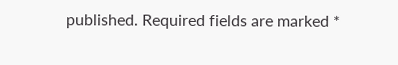published. Required fields are marked *